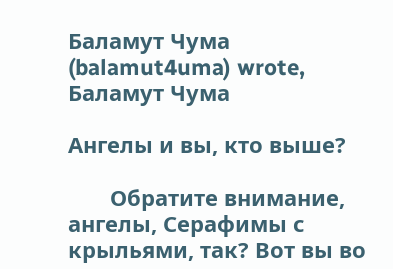Баламут Чума (balamut4uma) wrote,
Баламут Чума

Ангелы и вы, кто выше?

       Обратите внимание, ангелы, Серафимы с крыльями, так? Вот вы во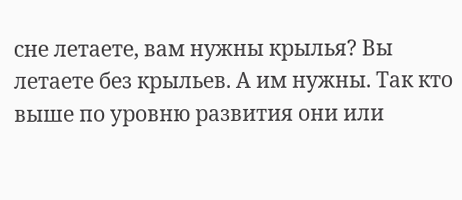сне летаете, вам нужны крылья? Вы летаете без крыльев. А им нужны. Так кто выше по уровню развития они или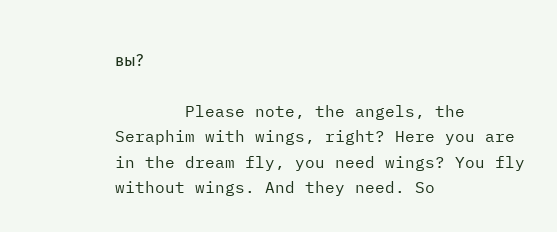вы?

       Please note, the angels, the Seraphim with wings, right? Here you are in the dream fly, you need wings? You fly without wings. And they need. So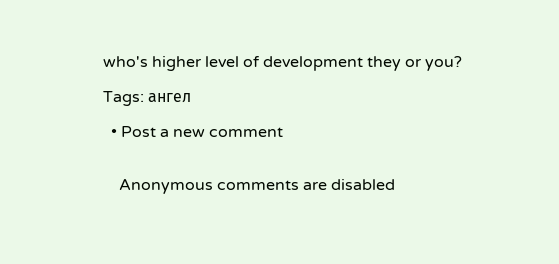who's higher level of development they or you?

Tags: ангел

  • Post a new comment


    Anonymous comments are disabled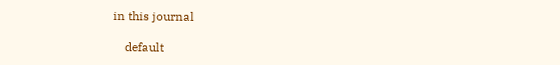in this journal

    default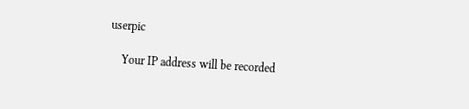userpic

    Your IP address will be recorded